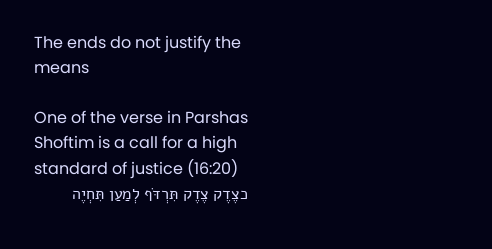The ends do not justify the means

One of the verse in Parshas Shoftim is a call for a high standard of justice (16:20)
כצֶדֶק צֶדֶק תִּרְדֹּף לְמַעַן תִּחְיֶה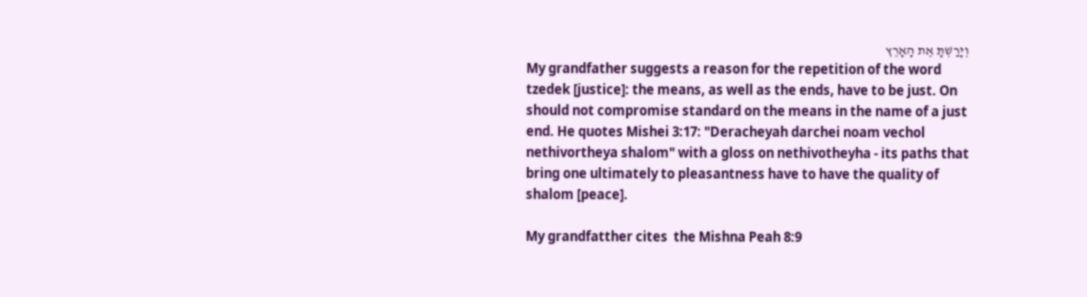וְיָרַשְׁתָּ אֶת הָאָרֶץ
My grandfather suggests a reason for the repetition of the word tzedek [justice]: the means, as well as the ends, have to be just. On should not compromise standard on the means in the name of a just end. He quotes Mishei 3:17: "Deracheyah darchei noam vechol nethivortheya shalom" with a gloss on nethivotheyha - its paths that bring one ultimately to pleasantness have to have the quality of shalom [peace].

My grandfatther cites  the Mishna Peah 8:9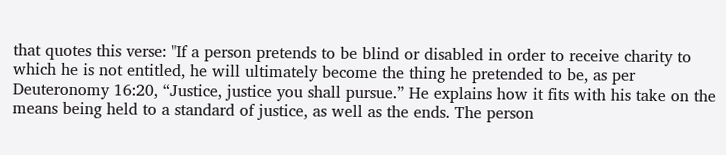that quotes this verse: "If a person pretends to be blind or disabled in order to receive charity to which he is not entitled, he will ultimately become the thing he pretended to be, as per Deuteronomy 16:20, “Justice, justice you shall pursue.” He explains how it fits with his take on the means being held to a standard of justice, as well as the ends. The person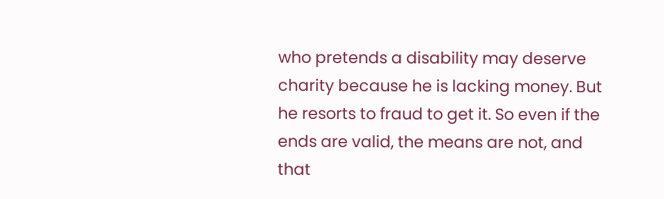who pretends a disability may deserve charity because he is lacking money. But he resorts to fraud to get it. So even if the ends are valid, the means are not, and that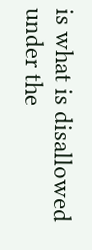is what is disallowed under the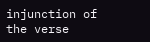injunction of the verse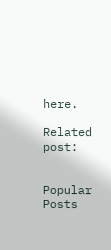here.

Related post:


Popular Posts